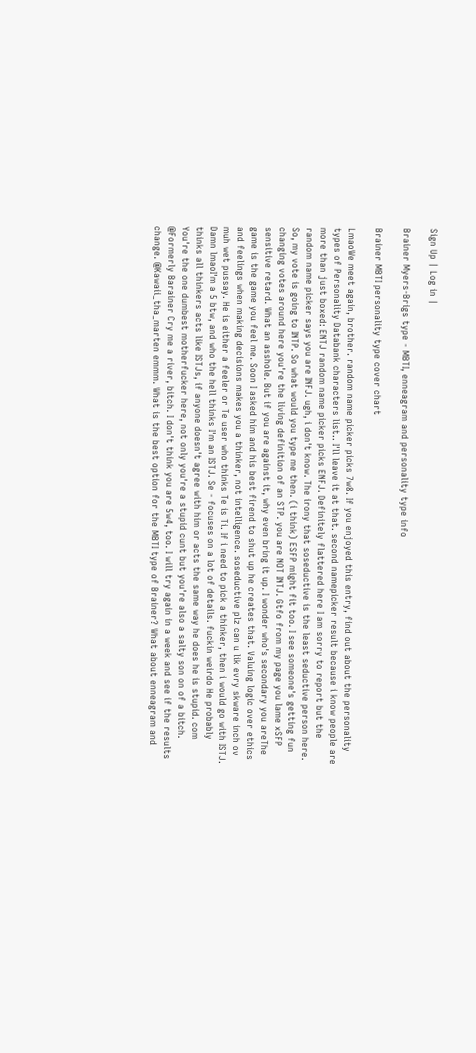Sign Up | Log in |

Brainer Myers-Brigs type - MBTI, enneagram and personality type info

Brainer MBTI personality type cover chart

LmaoWe meet again, brother. random name picker picks 7w8. If you enjoyed this entry, find out about the personality types of Personality Databank characters list.. I'll leave it at that. second namepicker result because i know people are more than just boxed: ENTJ random name picker picks ENFJ. Definitely flattered here I am sorry to report but the random name picker says you are INFJ. ugh, i don't know. The irony that soseductive is the least seductive person here. So, my vote is going to INTP. So what would you type me then. (i think) ESFP might fit too. I see someone's getting fun changing votes around here you're the living definition of an STP. you are NOT INTJ. Gtfo from my page you lame xSFP sensitive retard. What an asshole. But if you are against it, why even bring it up. I wonder who's secondary you areThe game is the game you feel me. Soon I asked him and his best firend to shut up he creates that. Valuing logic over ethics and feelings when making decisions makes you a thinker, not intelligence. soseductive plz can u lik evry skware inch ov muh wet pussay. He is either a feeler or Te user who thinks Te is Ti. If i need to pick a thinker, then i would go with ISTJ. Damn lmaoI'm a 5 btw, and who the hell thinks I'm an ISTJ. Se - focuses on a lot of details. fuckin weirdo He probably thinks all thinkers acts like ISTJs, if anyone doesn't agree with him or acts the same way he does he is stupid. com You're the one dumbest motherfucker here, not only you're a stupid cunt but you're also a salty son on of a bitch. @Formerly Barainer Cry me a river, bitch. I don't think you are 5w4, too. I will try again in a week and see if the results change. @Kawaii_tha_marten emmm. What is the best option for the MBTI type of Brainer? What about enneagram and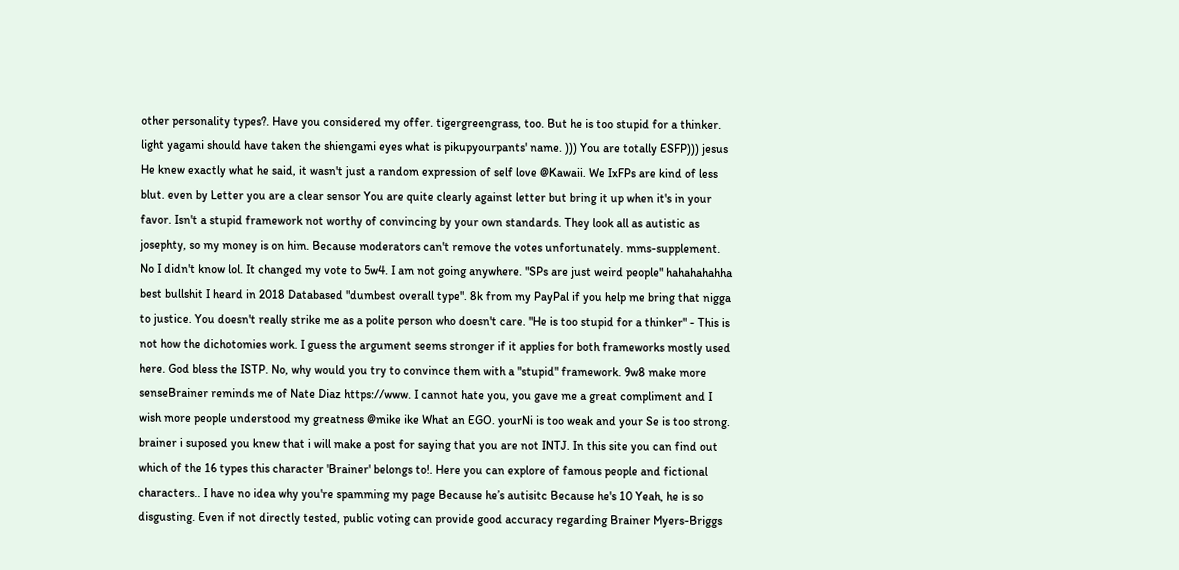other personality types?. Have you considered my offer. tigergreengrass, too. But he is too stupid for a thinker. light yagami should have taken the shiengami eyes what is pikupyourpants' name. ))) You are totally ESFP))) jesus He knew exactly what he said, it wasn't just a random expression of self love @Kawaii. We IxFPs are kind of less blut. even by Letter you are a clear sensor You are quite clearly against letter but bring it up when it's in your favor. Isn't a stupid framework not worthy of convincing by your own standards. They look all as autistic as josephty, so my money is on him. Because moderators can't remove the votes unfortunately. mms-supplement. No I didn't know lol. It changed my vote to 5w4. I am not going anywhere. "SPs are just weird people" hahahahahha best bullshit I heard in 2018 Databased "dumbest overall type". 8k from my PayPal if you help me bring that nigga to justice. You doesn't really strike me as a polite person who doesn't care. "He is too stupid for a thinker" - This is not how the dichotomies work. I guess the argument seems stronger if it applies for both frameworks mostly used here. God bless the ISTP. No, why would you try to convince them with a "stupid" framework. 9w8 make more senseBrainer reminds me of Nate Diaz https://www. I cannot hate you, you gave me a great compliment and I wish more people understood my greatness @mike ike What an EGO. yourNi is too weak and your Se is too strong. brainer i suposed you knew that i will make a post for saying that you are not INTJ. In this site you can find out which of the 16 types this character 'Brainer' belongs to!. Here you can explore of famous people and fictional characters.. I have no idea why you're spamming my page Because he’s autisitc Because he's 10 Yeah, he is so disgusting. Even if not directly tested, public voting can provide good accuracy regarding Brainer Myers-Briggs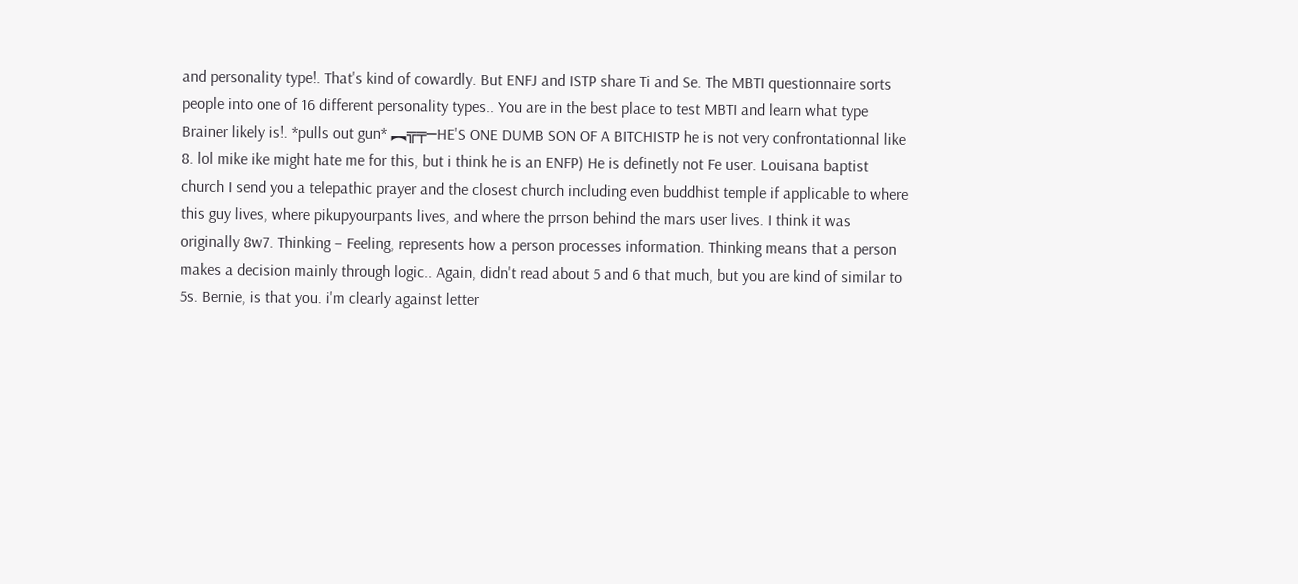and personality type!. That's kind of cowardly. But ENFJ and ISTP share Ti and Se. The MBTI questionnaire sorts people into one of 16 different personality types.. You are in the best place to test MBTI and learn what type Brainer likely is!. *pulls out gun* ︻╦╤─HE'S ONE DUMB SON OF A BITCHISTP he is not very confrontationnal like 8. lol mike ike might hate me for this, but i think he is an ENFP) He is definetly not Fe user. Louisana baptist church I send you a telepathic prayer and the closest church including even buddhist temple if applicable to where this guy lives, where pikupyourpants lives, and where the prrson behind the mars user lives. I think it was originally 8w7. Thinking – Feeling, represents how a person processes information. Thinking means that a person makes a decision mainly through logic.. Again, didn't read about 5 and 6 that much, but you are kind of similar to 5s. Bernie, is that you. i'm clearly against letter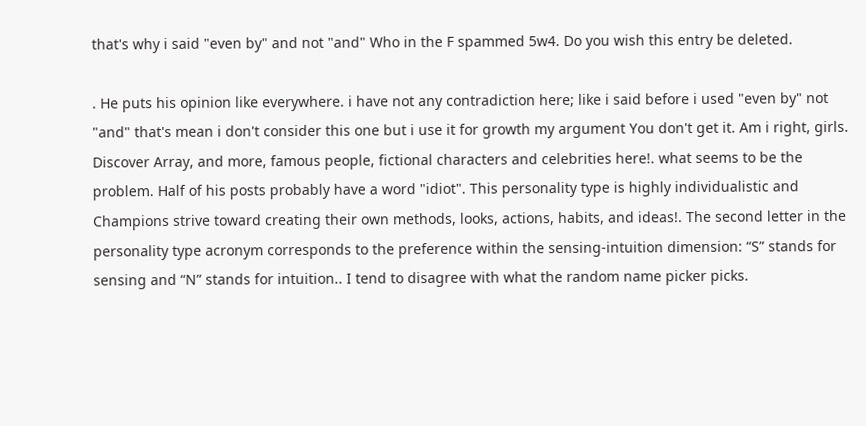that's why i said "even by" and not "and" Who in the F spammed 5w4. Do you wish this entry be deleted.

. He puts his opinion like everywhere. i have not any contradiction here; like i said before i used "even by" not "and" that's mean i don't consider this one but i use it for growth my argument You don't get it. Am i right, girls. Discover Array, and more, famous people, fictional characters and celebrities here!. what seems to be the problem. Half of his posts probably have a word "idiot". This personality type is highly individualistic and Champions strive toward creating their own methods, looks, actions, habits, and ideas!. The second letter in the personality type acronym corresponds to the preference within the sensing-intuition dimension: “S” stands for sensing and “N” stands for intuition.. I tend to disagree with what the random name picker picks.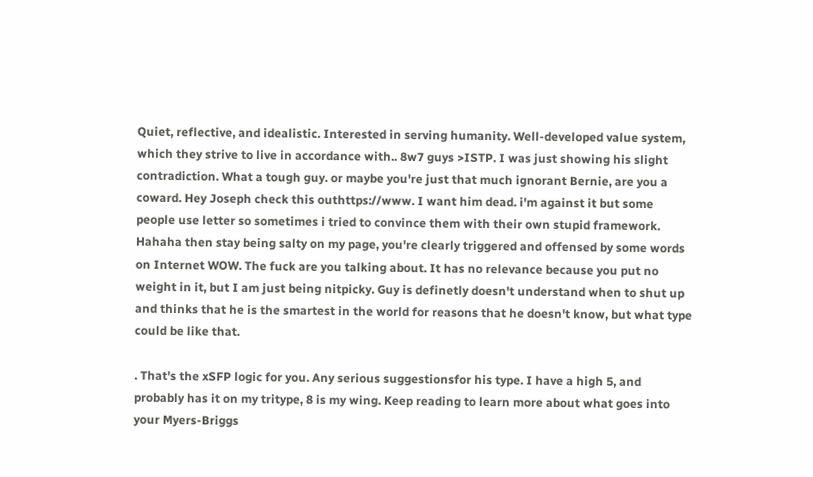Quiet, reflective, and idealistic. Interested in serving humanity. Well-developed value system, which they strive to live in accordance with.. 8w7 guys >ISTP. I was just showing his slight contradiction. What a tough guy. or maybe you're just that much ignorant Bernie, are you a coward. Hey Joseph check this outhttps://www. I want him dead. i'm against it but some people use letter so sometimes i tried to convince them with their own stupid framework. Hahaha then stay being salty on my page, you're clearly triggered and offensed by some words on Internet WOW. The fuck are you talking about. It has no relevance because you put no weight in it, but I am just being nitpicky. Guy is definetly doesn't understand when to shut up and thinks that he is the smartest in the world for reasons that he doesn't know, but what type could be like that.

. That's the xSFP logic for you. Any serious suggestionsfor his type. I have a high 5, and probably has it on my tritype, 8 is my wing. Keep reading to learn more about what goes into your Myers-Briggs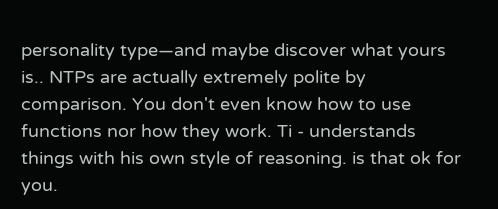personality type—and maybe discover what yours is.. NTPs are actually extremely polite by comparison. You don't even know how to use functions nor how they work. Ti - understands things with his own style of reasoning. is that ok for you.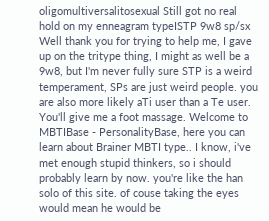oligomultiversalitosexual Still got no real hold on my enneagram typeISTP 9w8 sp/sx Well thank you for trying to help me, I gave up on the tritype thing, I might as well be a 9w8, but I'm never fully sure STP is a weird temperament, SPs are just weird people. you are also more likely aTi user than a Te user. You'll give me a foot massage. Welcome to MBTIBase - PersonalityBase, here you can learn about Brainer MBTI type.. I know, i've met enough stupid thinkers, so i should probably learn by now. you're like the han solo of this site. of couse taking the eyes would mean he would be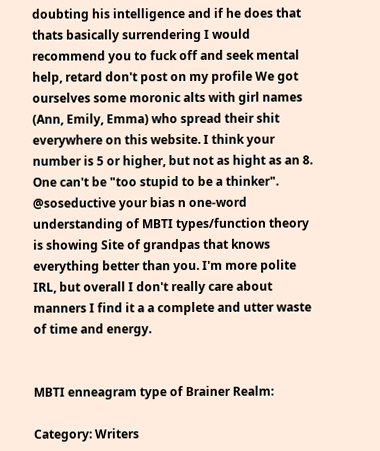doubting his intelligence and if he does that thats basically surrendering I would recommend you to fuck off and seek mental help, retard don't post on my profile We got ourselves some moronic alts with girl names (Ann, Emily, Emma) who spread their shit everywhere on this website. I think your number is 5 or higher, but not as hight as an 8. One can't be "too stupid to be a thinker". @soseductive your bias n one-word understanding of MBTI types/function theory is showing Site of grandpas that knows everything better than you. I'm more polite IRL, but overall I don't really care about manners I find it a a complete and utter waste of time and energy.


MBTI enneagram type of Brainer Realm:

Category: Writers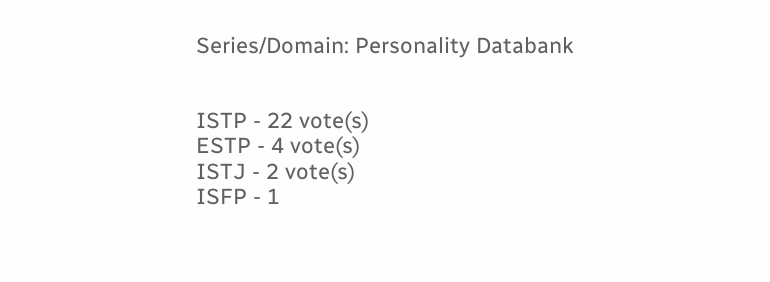Series/Domain: Personality Databank


ISTP - 22 vote(s)
ESTP - 4 vote(s)
ISTJ - 2 vote(s)
ISFP - 1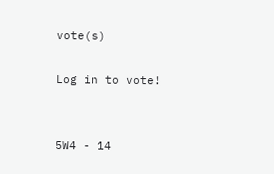vote(s)

Log in to vote!


5W4 - 14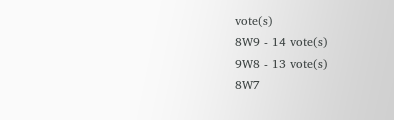vote(s)
8W9 - 14 vote(s)
9W8 - 13 vote(s)
8W7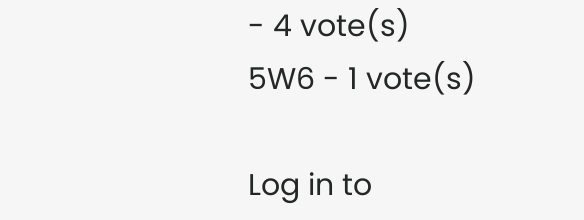- 4 vote(s)
5W6 - 1 vote(s)

Log in to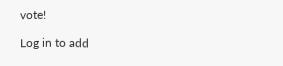vote!

Log in to add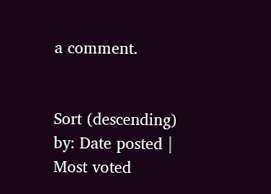a comment.


Sort (descending) by: Date posted | Most voted